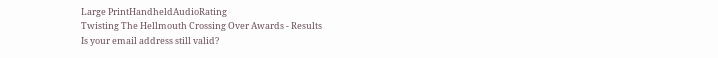Large PrintHandheldAudioRating
Twisting The Hellmouth Crossing Over Awards - Results
Is your email address still valid?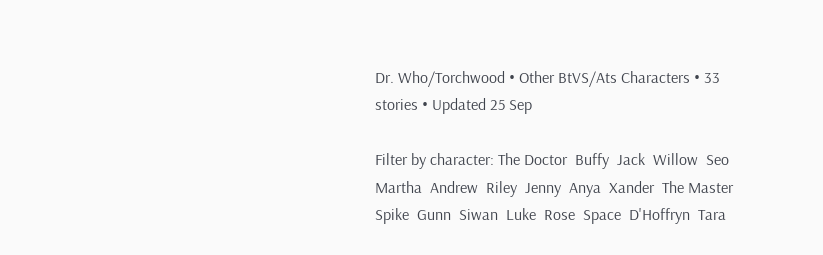Dr. Who/Torchwood • Other BtVS/Ats Characters • 33 stories • Updated 25 Sep

Filter by character: The Doctor  Buffy  Jack  Willow  Seo  Martha  Andrew  Riley  Jenny  Anya  Xander  The Master  Spike  Gunn  Siwan  Luke  Rose  Space  D'Hoffryn  Tara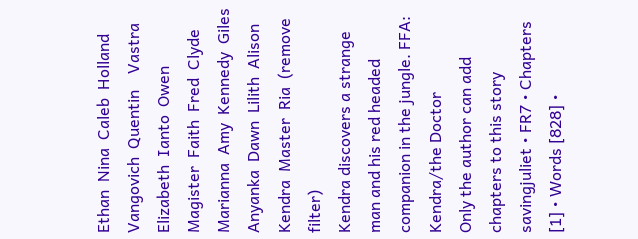Ethan  Nina  Caleb  Holland  Vangovich  Quentin    Vastra  Elizabeth  Ianto  Owen  Magister  Faith  Fred  Clyde  Marianna  Amy  Kennedy  Giles  Anyanka  Dawn  Lilith  Alison  Kendra  Master  Ria  (remove filter)
Kendra discovers a strange man and his red headed companion in the jungle. FFA: Kendra/the Doctor
Only the author can add chapters to this story savingjuliet • FR7 • Chapters [1] • Words [828] •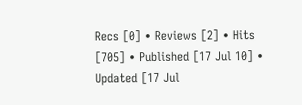Recs [0] • Reviews [2] • Hits [705] • Published [17 Jul 10] • Updated [17 Jul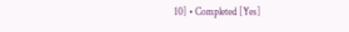10] • Completed [Yes]